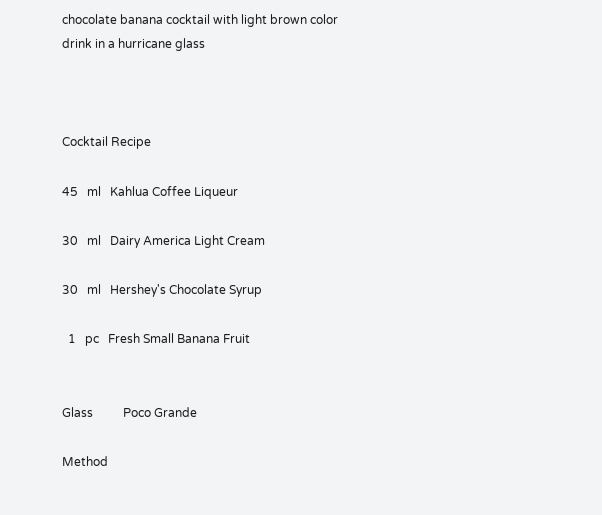chocolate banana cocktail with light brown color drink in a hurricane glass



Cocktail Recipe

45   ml   Kahlua Coffee Liqueur

30   ml   Dairy America Light Cream

30   ml   Hershey's Chocolate Syrup

  1   pc   Fresh Small Banana Fruit


Glass          Poco Grande

Method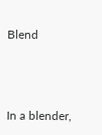Blend



In a blender,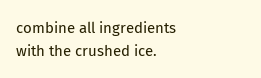combine all ingredients with the crushed ice.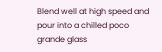Blend well at high speed and pour into a chilled poco grande glass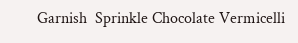Garnish  Sprinkle Chocolate Vermicelli